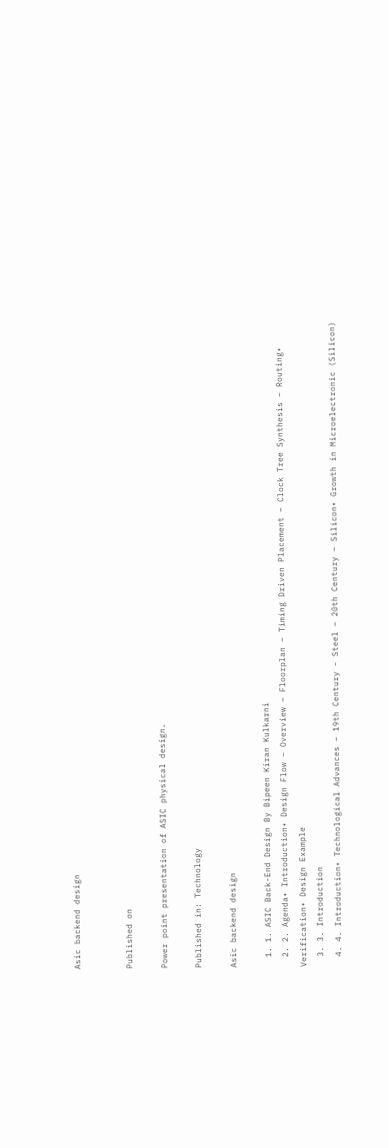Asic backend design


Published on

Power point presentation of ASIC physical design.

Published in: Technology

Asic backend design

  1. 1. ASIC Back-End Design By Bipeen Kiran Kulkarni
  2. 2. Agenda• Introduction• Design Flow – Overview – Floorplan – Timing Driven Placement – Clock Tree Synthesis – Routing• Verification• Design Example
  3. 3. Introduction
  4. 4. Introduction• Technological Advances – 19th Century - Steel – 20th Century – Silicon• Growth in Microelectronic (Silicon)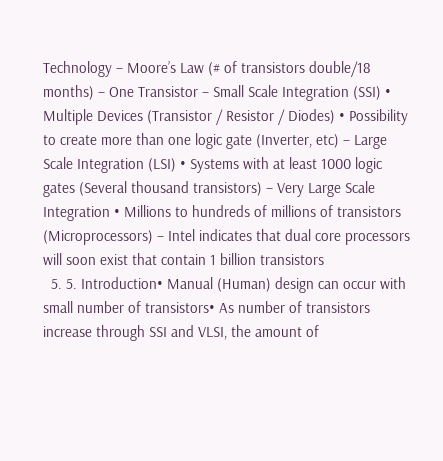Technology – Moore’s Law (# of transistors double/18 months) – One Transistor – Small Scale Integration (SSI) • Multiple Devices (Transistor / Resistor / Diodes) • Possibility to create more than one logic gate (Inverter, etc) – Large Scale Integration (LSI) • Systems with at least 1000 logic gates (Several thousand transistors) – Very Large Scale Integration • Millions to hundreds of millions of transistors (Microprocessors) – Intel indicates that dual core processors will soon exist that contain 1 billion transistors
  5. 5. Introduction• Manual (Human) design can occur with small number of transistors• As number of transistors increase through SSI and VLSI, the amount of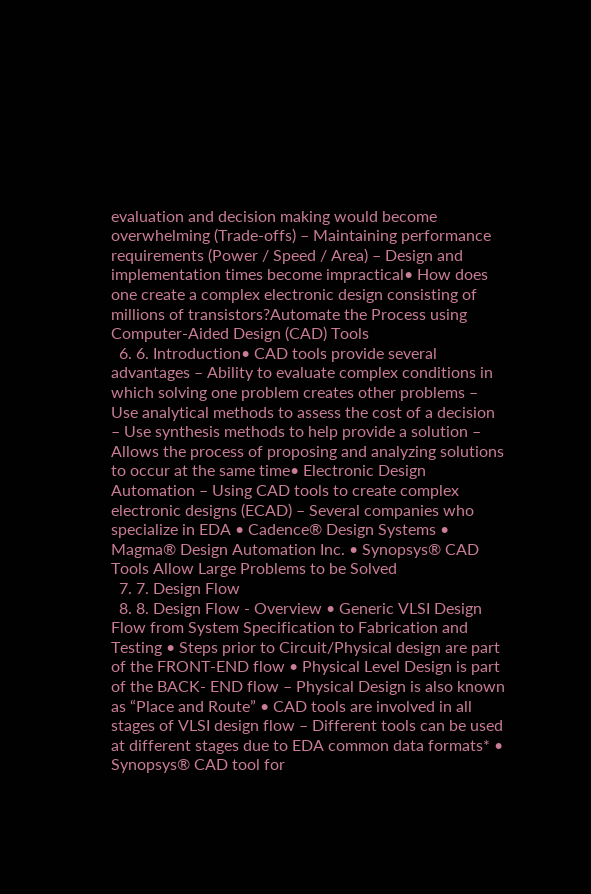evaluation and decision making would become overwhelming (Trade-offs) – Maintaining performance requirements (Power / Speed / Area) – Design and implementation times become impractical• How does one create a complex electronic design consisting of millions of transistors?Automate the Process using Computer-Aided Design (CAD) Tools
  6. 6. Introduction• CAD tools provide several advantages – Ability to evaluate complex conditions in which solving one problem creates other problems – Use analytical methods to assess the cost of a decision – Use synthesis methods to help provide a solution – Allows the process of proposing and analyzing solutions to occur at the same time• Electronic Design Automation – Using CAD tools to create complex electronic designs (ECAD) – Several companies who specialize in EDA • Cadence® Design Systems • Magma® Design Automation Inc. • Synopsys® CAD Tools Allow Large Problems to be Solved
  7. 7. Design Flow
  8. 8. Design Flow - Overview • Generic VLSI Design Flow from System Specification to Fabrication and Testing • Steps prior to Circuit/Physical design are part of the FRONT-END flow • Physical Level Design is part of the BACK- END flow – Physical Design is also known as “Place and Route” • CAD tools are involved in all stages of VLSI design flow – Different tools can be used at different stages due to EDA common data formats* • Synopsys® CAD tool for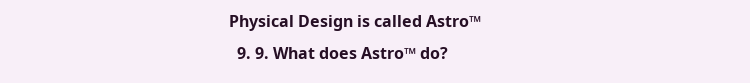Physical Design is called Astro™
  9. 9. What does Astro™ do?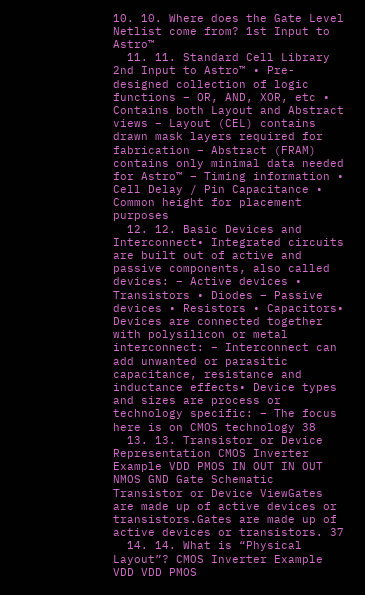10. 10. Where does the Gate Level Netlist come from? 1st Input to Astro™
  11. 11. Standard Cell Library 2nd Input to Astro™ • Pre-designed collection of logic functions – OR, AND, XOR, etc • Contains both Layout and Abstract views – Layout (CEL) contains drawn mask layers required for fabrication – Abstract (FRAM) contains only minimal data needed for Astro™ – Timing information • Cell Delay / Pin Capacitance • Common height for placement purposes
  12. 12. Basic Devices and Interconnect• Integrated circuits are built out of active and passive components, also called devices: – Active devices • Transistors • Diodes – Passive devices • Resistors • Capacitors• Devices are connected together with polysilicon or metal interconnect: – Interconnect can add unwanted or parasitic capacitance, resistance and inductance effects• Device types and sizes are process or technology specific: – The focus here is on CMOS technology 38
  13. 13. Transistor or Device Representation CMOS Inverter Example VDD PMOS IN OUT IN OUT NMOS GND Gate Schematic Transistor or Device ViewGates are made up of active devices or transistors.Gates are made up of active devices or transistors. 37
  14. 14. What is “Physical Layout”? CMOS Inverter Example VDD VDD PMOS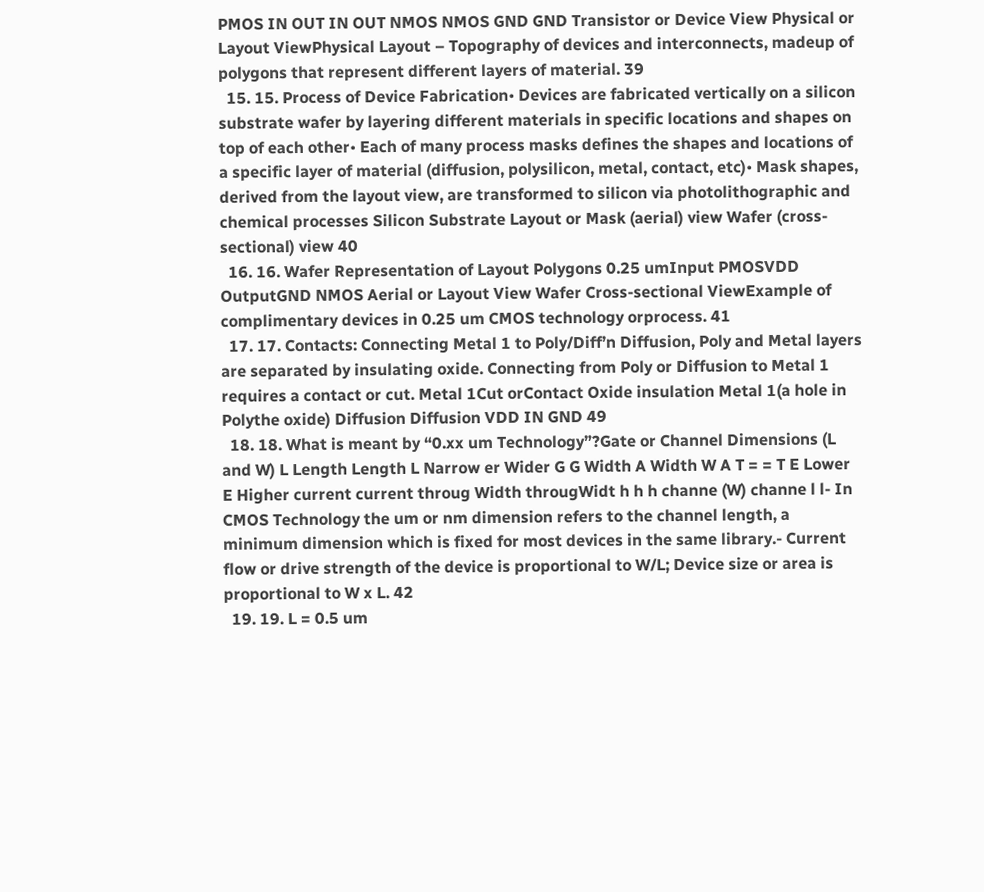PMOS IN OUT IN OUT NMOS NMOS GND GND Transistor or Device View Physical or Layout ViewPhysical Layout – Topography of devices and interconnects, madeup of polygons that represent different layers of material. 39
  15. 15. Process of Device Fabrication• Devices are fabricated vertically on a silicon substrate wafer by layering different materials in specific locations and shapes on top of each other• Each of many process masks defines the shapes and locations of a specific layer of material (diffusion, polysilicon, metal, contact, etc)• Mask shapes, derived from the layout view, are transformed to silicon via photolithographic and chemical processes Silicon Substrate Layout or Mask (aerial) view Wafer (cross-sectional) view 40
  16. 16. Wafer Representation of Layout Polygons 0.25 umInput PMOSVDD OutputGND NMOS Aerial or Layout View Wafer Cross-sectional ViewExample of complimentary devices in 0.25 um CMOS technology orprocess. 41
  17. 17. Contacts: Connecting Metal 1 to Poly/Diff’n Diffusion, Poly and Metal layers are separated by insulating oxide. Connecting from Poly or Diffusion to Metal 1 requires a contact or cut. Metal 1Cut orContact Oxide insulation Metal 1(a hole in Polythe oxide) Diffusion Diffusion VDD IN GND 49
  18. 18. What is meant by “0.xx um Technology”?Gate or Channel Dimensions (L and W) L Length Length L Narrow er Wider G G Width A Width W A T = = T E Lower E Higher current current throug Width througWidt h h h channe (W) channe l l- In CMOS Technology the um or nm dimension refers to the channel length, a minimum dimension which is fixed for most devices in the same library.- Current flow or drive strength of the device is proportional to W/L; Device size or area is proportional to W x L. 42
  19. 19. L = 0.5 um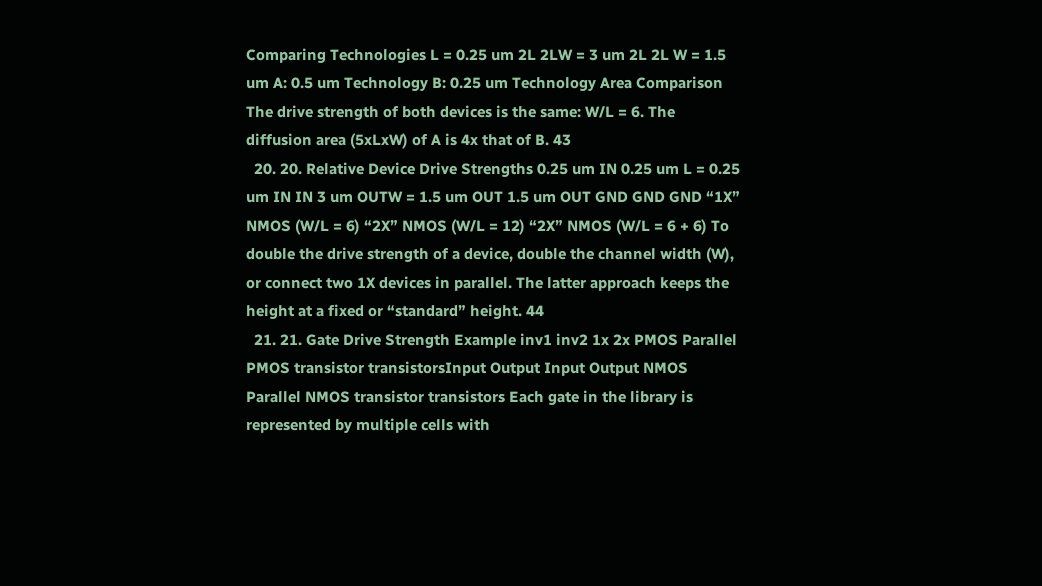Comparing Technologies L = 0.25 um 2L 2LW = 3 um 2L 2L W = 1.5 um A: 0.5 um Technology B: 0.25 um Technology Area Comparison The drive strength of both devices is the same: W/L = 6. The diffusion area (5xLxW) of A is 4x that of B. 43
  20. 20. Relative Device Drive Strengths 0.25 um IN 0.25 um L = 0.25 um IN IN 3 um OUTW = 1.5 um OUT 1.5 um OUT GND GND GND “1X” NMOS (W/L = 6) “2X” NMOS (W/L = 12) “2X” NMOS (W/L = 6 + 6) To double the drive strength of a device, double the channel width (W), or connect two 1X devices in parallel. The latter approach keeps the height at a fixed or “standard” height. 44
  21. 21. Gate Drive Strength Example inv1 inv2 1x 2x PMOS Parallel PMOS transistor transistorsInput Output Input Output NMOS Parallel NMOS transistor transistors Each gate in the library is represented by multiple cells with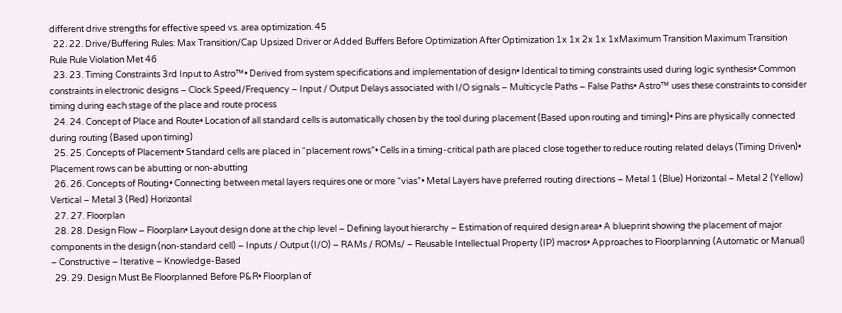different drive strengths for effective speed vs. area optimization. 45
  22. 22. Drive/Buffering Rules: Max Transition/Cap Upsized Driver or Added Buffers Before Optimization After Optimization 1x 1x 2x 1x 1xMaximum Transition Maximum Transition Rule Rule Violation Met 46
  23. 23. Timing Constraints 3rd Input to Astro™• Derived from system specifications and implementation of design• Identical to timing constraints used during logic synthesis• Common constraints in electronic designs – Clock Speed/Frequency – Input / Output Delays associated with I/O signals – Multicycle Paths – False Paths• Astro™ uses these constraints to consider timing during each stage of the place and route process
  24. 24. Concept of Place and Route• Location of all standard cells is automatically chosen by the tool during placement (Based upon routing and timing)• Pins are physically connected during routing (Based upon timing)
  25. 25. Concepts of Placement• Standard cells are placed in “placement rows”• Cells in a timing-critical path are placed close together to reduce routing related delays (Timing Driven)• Placement rows can be abutting or non-abutting
  26. 26. Concepts of Routing• Connecting between metal layers requires one or more “vias”• Metal Layers have preferred routing directions – Metal 1 (Blue) Horizontal – Metal 2 (Yellow) Vertical – Metal 3 (Red) Horizontal
  27. 27. Floorplan
  28. 28. Design Flow – Floorplan• Layout design done at the chip level – Defining layout hierarchy – Estimation of required design area• A blueprint showing the placement of major components in the design (non-standard cell) – Inputs / Output (I/O) – RAMs / ROMs/ – Reusable Intellectual Property (IP) macros• Approaches to Floorplanning (Automatic or Manual) – Constructive – Iterative – Knowledge-Based
  29. 29. Design Must Be Floorplanned Before P&R• Floorplan of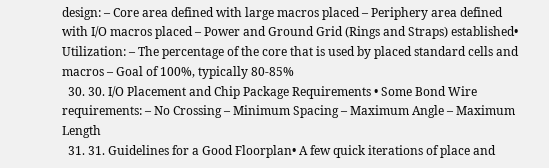design: – Core area defined with large macros placed – Periphery area defined with I/O macros placed – Power and Ground Grid (Rings and Straps) established• Utilization: – The percentage of the core that is used by placed standard cells and macros – Goal of 100%, typically 80-85%
  30. 30. I/O Placement and Chip Package Requirements • Some Bond Wire requirements: – No Crossing – Minimum Spacing – Maximum Angle – Maximum Length
  31. 31. Guidelines for a Good Floorplan• A few quick iterations of place and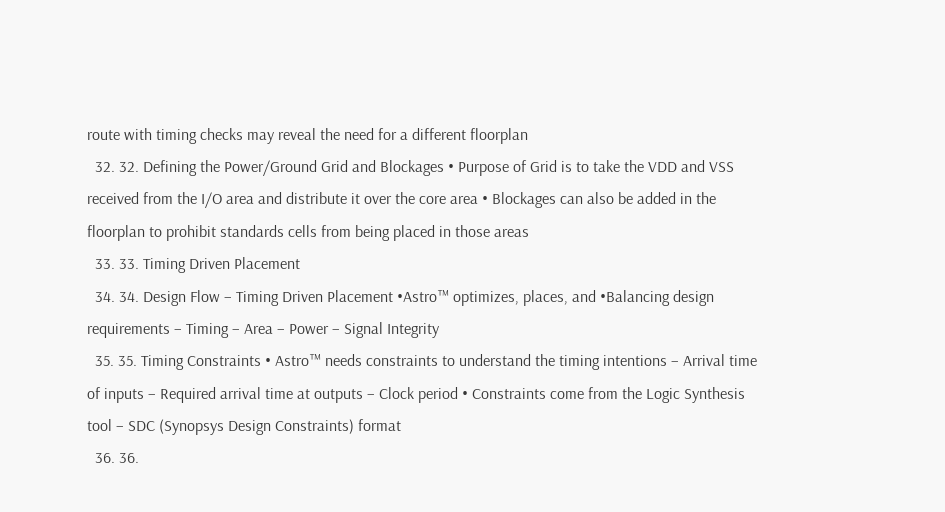route with timing checks may reveal the need for a different floorplan
  32. 32. Defining the Power/Ground Grid and Blockages • Purpose of Grid is to take the VDD and VSS received from the I/O area and distribute it over the core area • Blockages can also be added in the floorplan to prohibit standards cells from being placed in those areas
  33. 33. Timing Driven Placement
  34. 34. Design Flow – Timing Driven Placement •Astro™ optimizes, places, and •Balancing design requirements – Timing – Area – Power – Signal Integrity
  35. 35. Timing Constraints • Astro™ needs constraints to understand the timing intentions – Arrival time of inputs – Required arrival time at outputs – Clock period • Constraints come from the Logic Synthesis tool – SDC (Synopsys Design Constraints) format
  36. 36.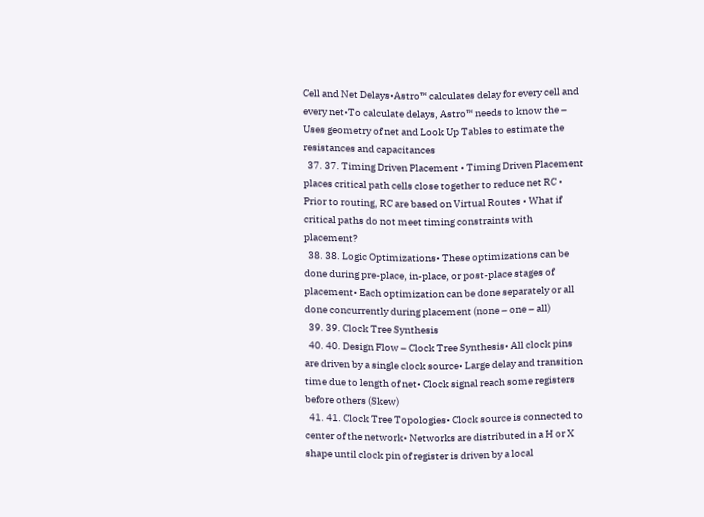Cell and Net Delays•Astro™ calculates delay for every cell and every net•To calculate delays, Astro™ needs to know the – Uses geometry of net and Look Up Tables to estimate the resistances and capacitances
  37. 37. Timing Driven Placement • Timing Driven Placement places critical path cells close together to reduce net RC • Prior to routing, RC are based on Virtual Routes • What if critical paths do not meet timing constraints with placement?
  38. 38. Logic Optimizations• These optimizations can be done during pre-place, in-place, or post-place stages of placement• Each optimization can be done separately or all done concurrently during placement (none – one – all)
  39. 39. Clock Tree Synthesis
  40. 40. Design Flow – Clock Tree Synthesis• All clock pins are driven by a single clock source• Large delay and transition time due to length of net• Clock signal reach some registers before others (Skew)
  41. 41. Clock Tree Topologies• Clock source is connected to center of the network• Networks are distributed in a H or X shape until clock pin of register is driven by a local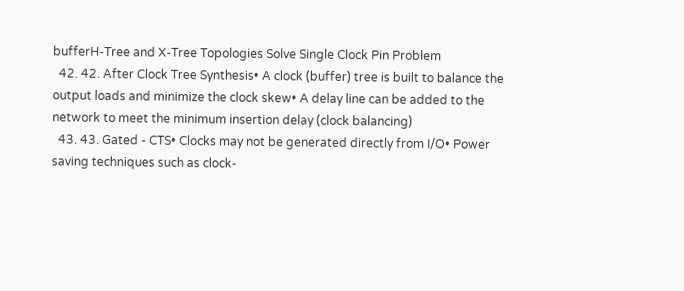bufferH-Tree and X-Tree Topologies Solve Single Clock Pin Problem
  42. 42. After Clock Tree Synthesis• A clock (buffer) tree is built to balance the output loads and minimize the clock skew• A delay line can be added to the network to meet the minimum insertion delay (clock balancing)
  43. 43. Gated - CTS• Clocks may not be generated directly from I/O• Power saving techniques such as clock-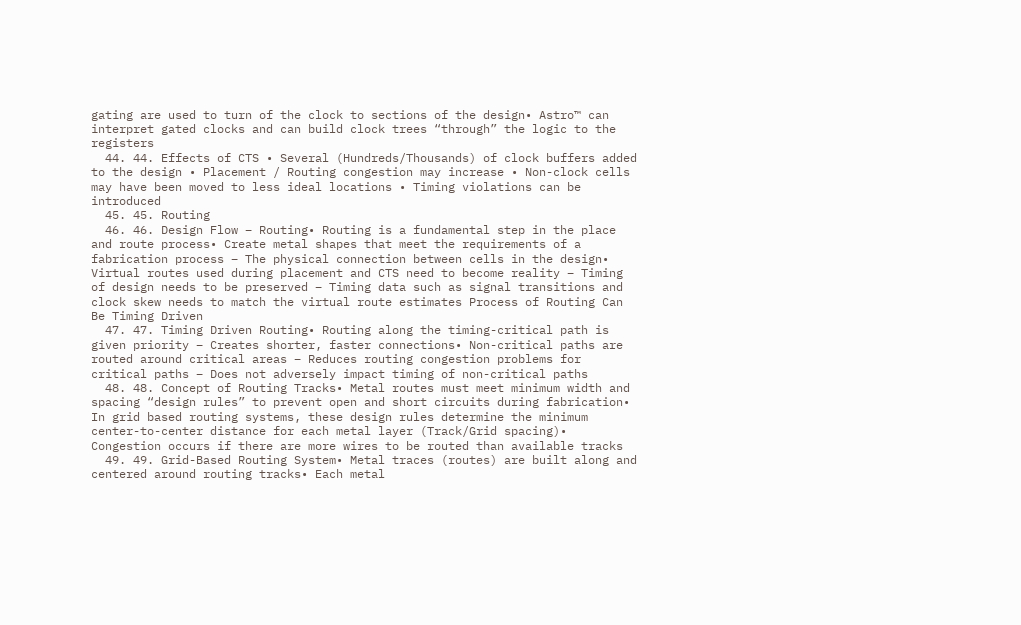gating are used to turn of the clock to sections of the design• Astro™ can interpret gated clocks and can build clock trees “through” the logic to the registers
  44. 44. Effects of CTS • Several (Hundreds/Thousands) of clock buffers added to the design • Placement / Routing congestion may increase • Non-clock cells may have been moved to less ideal locations • Timing violations can be introduced
  45. 45. Routing
  46. 46. Design Flow – Routing• Routing is a fundamental step in the place and route process• Create metal shapes that meet the requirements of a fabrication process – The physical connection between cells in the design• Virtual routes used during placement and CTS need to become reality – Timing of design needs to be preserved – Timing data such as signal transitions and clock skew needs to match the virtual route estimates Process of Routing Can Be Timing Driven
  47. 47. Timing Driven Routing• Routing along the timing-critical path is given priority – Creates shorter, faster connections• Non-critical paths are routed around critical areas – Reduces routing congestion problems for critical paths – Does not adversely impact timing of non-critical paths
  48. 48. Concept of Routing Tracks• Metal routes must meet minimum width and spacing “design rules” to prevent open and short circuits during fabrication• In grid based routing systems, these design rules determine the minimum center-to-center distance for each metal layer (Track/Grid spacing)• Congestion occurs if there are more wires to be routed than available tracks
  49. 49. Grid-Based Routing System• Metal traces (routes) are built along and centered around routing tracks• Each metal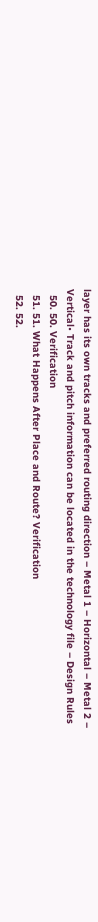layer has its own tracks and preferred routing direction – Metal 1 – Horizontal – Metal 2 – Vertical• Track and pitch information can be located in the technology file – Design Rules
  50. 50. Verification
  51. 51. What Happens After Place and Route? Verification
  52. 52.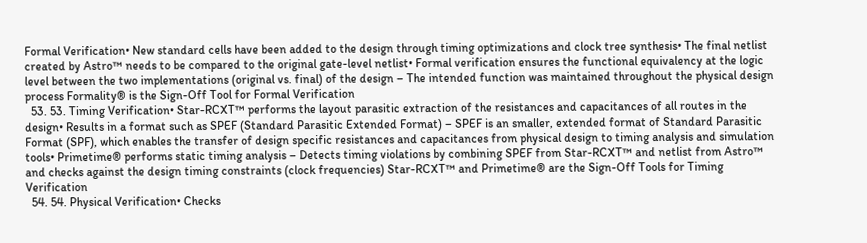Formal Verification• New standard cells have been added to the design through timing optimizations and clock tree synthesis• The final netlist created by Astro™ needs to be compared to the original gate-level netlist• Formal verification ensures the functional equivalency at the logic level between the two implementations (original vs. final) of the design – The intended function was maintained throughout the physical design process Formality® is the Sign-Off Tool for Formal Verification
  53. 53. Timing Verification• Star-RCXT™ performs the layout parasitic extraction of the resistances and capacitances of all routes in the design• Results in a format such as SPEF (Standard Parasitic Extended Format) – SPEF is an smaller, extended format of Standard Parasitic Format (SPF), which enables the transfer of design specific resistances and capacitances from physical design to timing analysis and simulation tools• Primetime® performs static timing analysis – Detects timing violations by combining SPEF from Star-RCXT™ and netlist from Astro™ and checks against the design timing constraints (clock frequencies) Star-RCXT™ and Primetime® are the Sign-Off Tools for Timing Verification
  54. 54. Physical Verification• Checks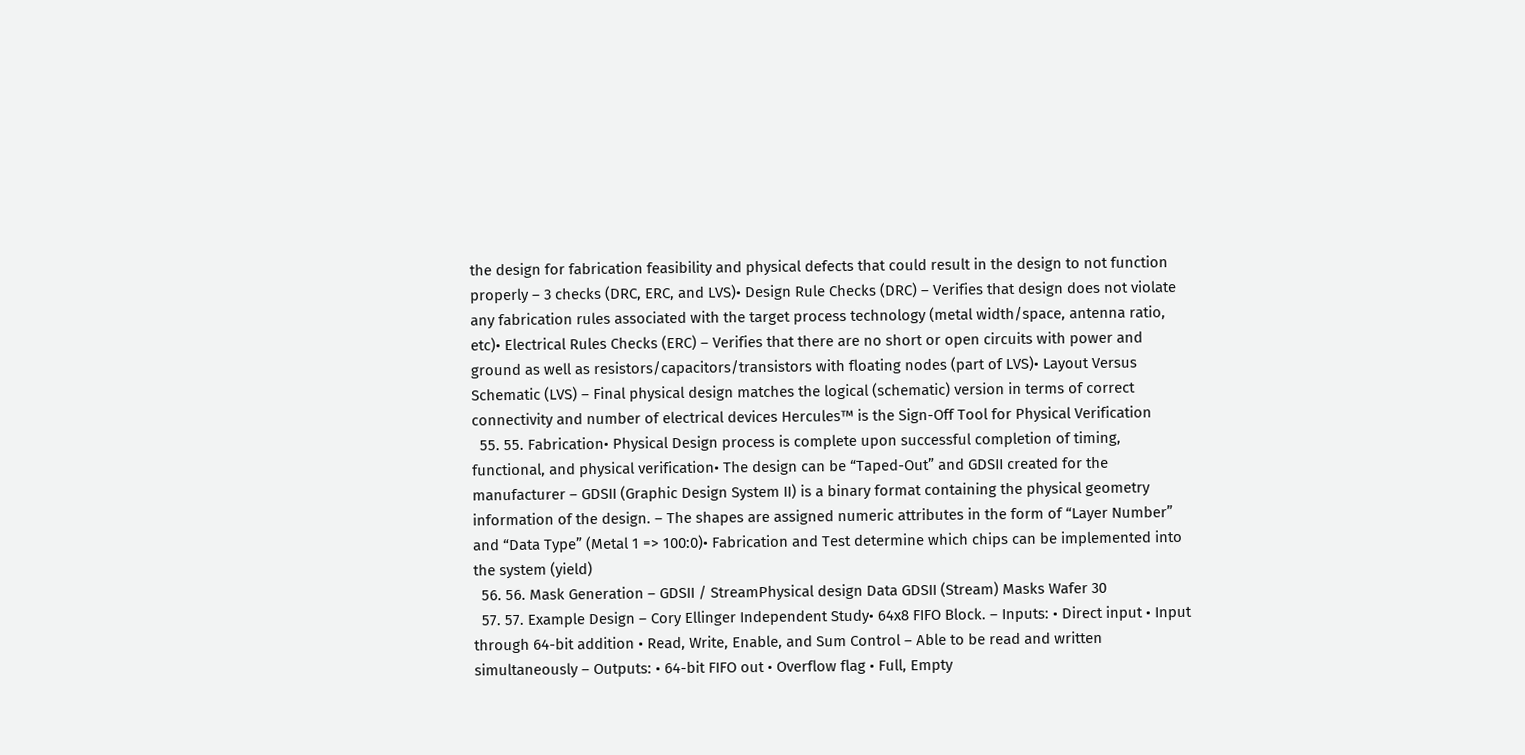the design for fabrication feasibility and physical defects that could result in the design to not function properly – 3 checks (DRC, ERC, and LVS)• Design Rule Checks (DRC) – Verifies that design does not violate any fabrication rules associated with the target process technology (metal width/space, antenna ratio, etc)• Electrical Rules Checks (ERC) – Verifies that there are no short or open circuits with power and ground as well as resistors/capacitors/transistors with floating nodes (part of LVS)• Layout Versus Schematic (LVS) – Final physical design matches the logical (schematic) version in terms of correct connectivity and number of electrical devices Hercules™ is the Sign-Off Tool for Physical Verification
  55. 55. Fabrication• Physical Design process is complete upon successful completion of timing, functional, and physical verification• The design can be “Taped-Out” and GDSII created for the manufacturer – GDSII (Graphic Design System II) is a binary format containing the physical geometry information of the design. – The shapes are assigned numeric attributes in the form of “Layer Number” and “Data Type” (Metal 1 => 100:0)• Fabrication and Test determine which chips can be implemented into the system (yield)
  56. 56. Mask Generation – GDSII / StreamPhysical design Data GDSII (Stream) Masks Wafer 30
  57. 57. Example Design – Cory Ellinger Independent Study• 64x8 FIFO Block. – Inputs: • Direct input • Input through 64-bit addition • Read, Write, Enable, and Sum Control – Able to be read and written simultaneously – Outputs: • 64-bit FIFO out • Overflow flag • Full, Empty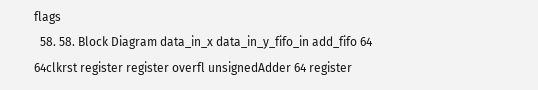flags
  58. 58. Block Diagram data_in_x data_in_y_fifo_in add_fifo 64 64clkrst register register overfl unsignedAdder 64 register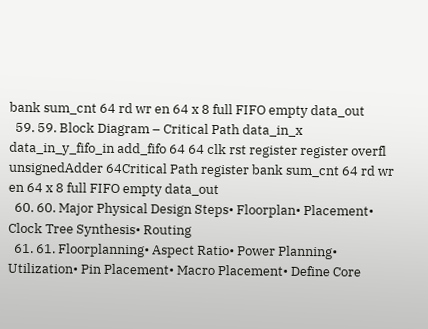bank sum_cnt 64 rd wr en 64 x 8 full FIFO empty data_out
  59. 59. Block Diagram – Critical Path data_in_x data_in_y_fifo_in add_fifo 64 64 clk rst register register overfl unsignedAdder 64Critical Path register bank sum_cnt 64 rd wr en 64 x 8 full FIFO empty data_out
  60. 60. Major Physical Design Steps• Floorplan• Placement• Clock Tree Synthesis• Routing
  61. 61. Floorplanning• Aspect Ratio• Power Planning• Utilization• Pin Placement• Macro Placement• Define Core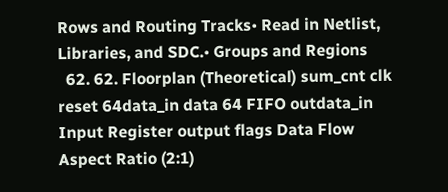Rows and Routing Tracks• Read in Netlist, Libraries, and SDC.• Groups and Regions
  62. 62. Floorplan (Theoretical) sum_cnt clk reset 64data_in data 64 FIFO outdata_in Input Register output flags Data Flow Aspect Ratio (2:1)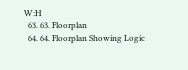W:H
  63. 63. Floorplan
  64. 64. Floorplan Showing Logic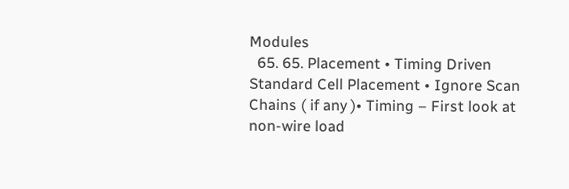Modules
  65. 65. Placement • Timing Driven Standard Cell Placement • Ignore Scan Chains ( if any )• Timing – First look at non-wire load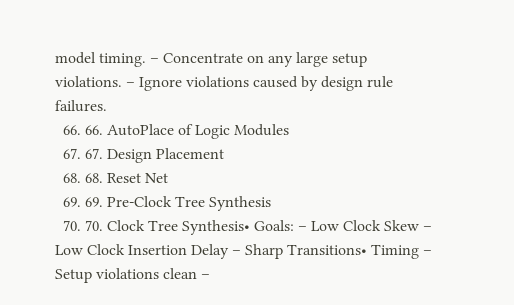model timing. – Concentrate on any large setup violations. – Ignore violations caused by design rule failures.
  66. 66. AutoPlace of Logic Modules
  67. 67. Design Placement
  68. 68. Reset Net
  69. 69. Pre-Clock Tree Synthesis
  70. 70. Clock Tree Synthesis• Goals: – Low Clock Skew – Low Clock Insertion Delay – Sharp Transitions• Timing – Setup violations clean –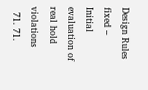Design Rules fixed – Initial evaluation of real hold violations
  71. 71.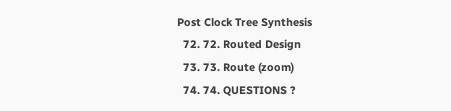Post Clock Tree Synthesis
  72. 72. Routed Design
  73. 73. Route (zoom)
  74. 74. QUESTIONS ?